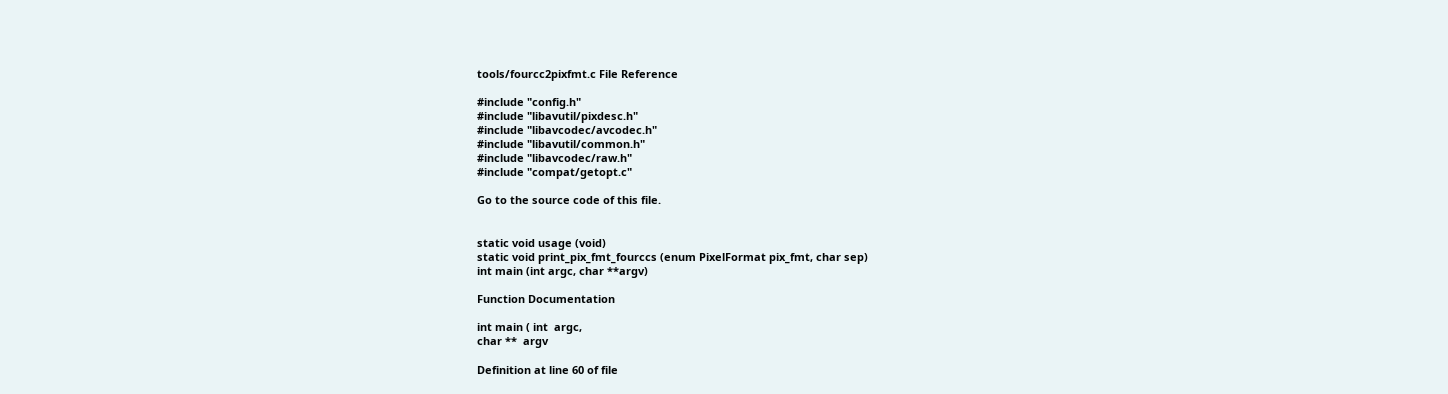tools/fourcc2pixfmt.c File Reference

#include "config.h"
#include "libavutil/pixdesc.h"
#include "libavcodec/avcodec.h"
#include "libavutil/common.h"
#include "libavcodec/raw.h"
#include "compat/getopt.c"

Go to the source code of this file.


static void usage (void)
static void print_pix_fmt_fourccs (enum PixelFormat pix_fmt, char sep)
int main (int argc, char **argv)

Function Documentation

int main ( int  argc,
char **  argv

Definition at line 60 of file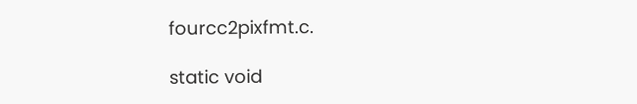fourcc2pixfmt.c.

static void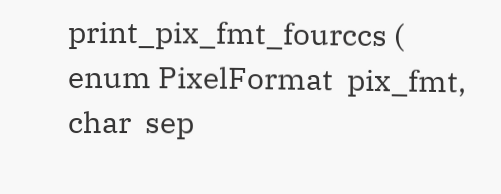print_pix_fmt_fourccs ( enum PixelFormat  pix_fmt,
char  sep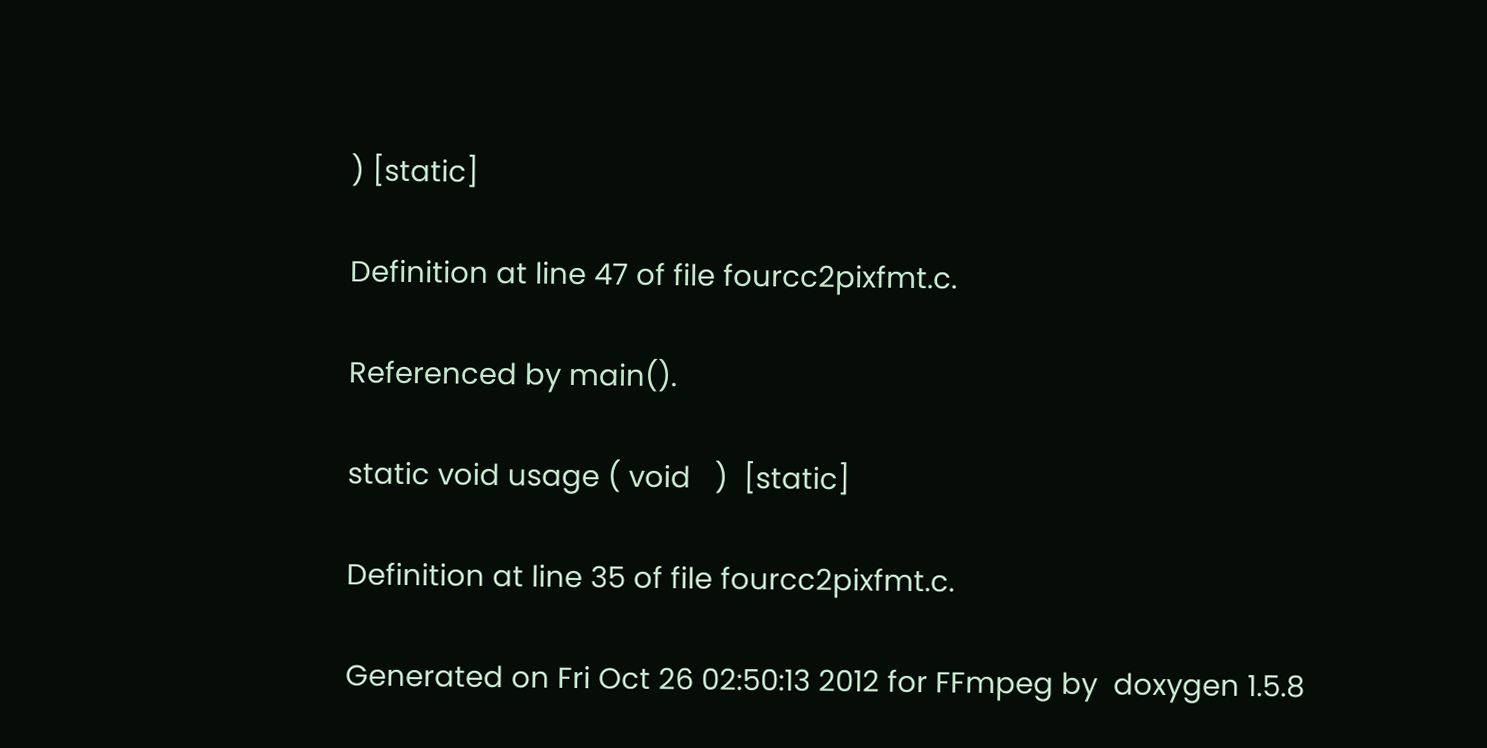) [static]

Definition at line 47 of file fourcc2pixfmt.c.

Referenced by main().

static void usage ( void   )  [static]

Definition at line 35 of file fourcc2pixfmt.c.

Generated on Fri Oct 26 02:50:13 2012 for FFmpeg by  doxygen 1.5.8